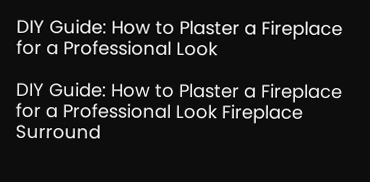DIY Guide: How to Plaster a Fireplace for a Professional Look

DIY Guide: How to Plaster a Fireplace for a Professional Look Fireplace Surround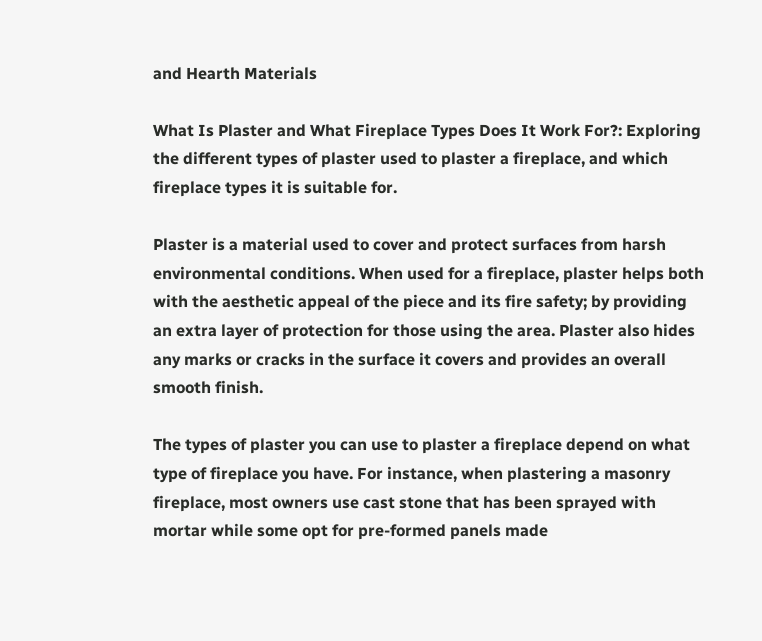and Hearth Materials

What Is Plaster and What Fireplace Types Does It Work For?: Exploring the different types of plaster used to plaster a fireplace, and which fireplace types it is suitable for.

Plaster is a material used to cover and protect surfaces from harsh environmental conditions. When used for a fireplace, plaster helps both with the aesthetic appeal of the piece and its fire safety; by providing an extra layer of protection for those using the area. Plaster also hides any marks or cracks in the surface it covers and provides an overall smooth finish.

The types of plaster you can use to plaster a fireplace depend on what type of fireplace you have. For instance, when plastering a masonry fireplace, most owners use cast stone that has been sprayed with mortar while some opt for pre-formed panels made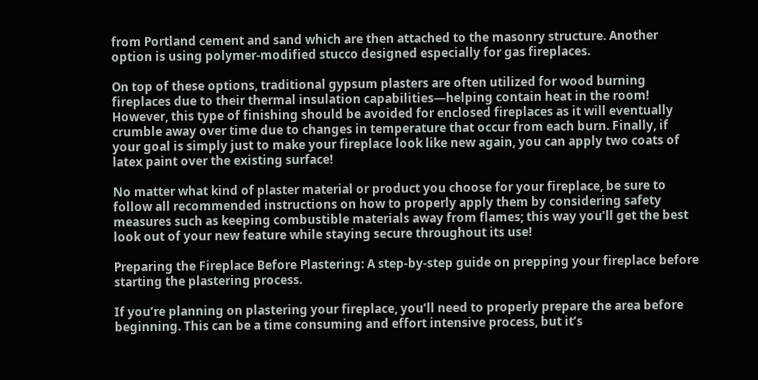from Portland cement and sand which are then attached to the masonry structure. Another option is using polymer-modified stucco designed especially for gas fireplaces.

On top of these options, traditional gypsum plasters are often utilized for wood burning fireplaces due to their thermal insulation capabilities—helping contain heat in the room! However, this type of finishing should be avoided for enclosed fireplaces as it will eventually crumble away over time due to changes in temperature that occur from each burn. Finally, if your goal is simply just to make your fireplace look like new again, you can apply two coats of latex paint over the existing surface!

No matter what kind of plaster material or product you choose for your fireplace, be sure to follow all recommended instructions on how to properly apply them by considering safety measures such as keeping combustible materials away from flames; this way you’ll get the best look out of your new feature while staying secure throughout its use!

Preparing the Fireplace Before Plastering: A step-by-step guide on prepping your fireplace before starting the plastering process.

If you’re planning on plastering your fireplace, you’ll need to properly prepare the area before beginning. This can be a time consuming and effort intensive process, but it’s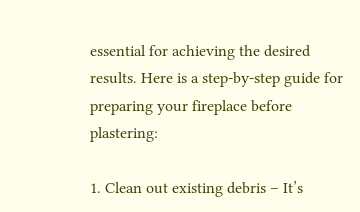essential for achieving the desired results. Here is a step-by-step guide for preparing your fireplace before plastering:

1. Clean out existing debris – It’s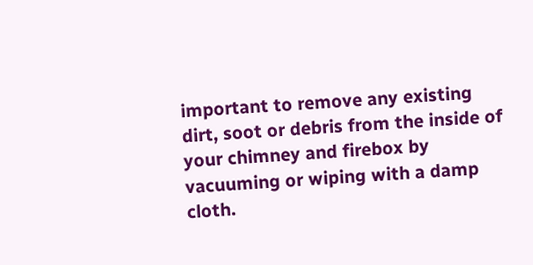important to remove any existing dirt, soot or debris from the inside of your chimney and firebox by vacuuming or wiping with a damp cloth.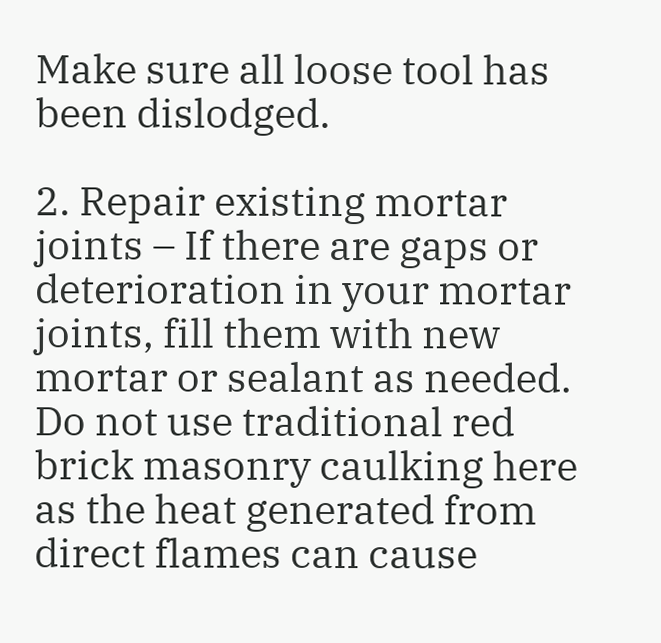Make sure all loose tool has been dislodged.

2. Repair existing mortar joints – If there are gaps or deterioration in your mortar joints, fill them with new mortar or sealant as needed. Do not use traditional red brick masonry caulking here as the heat generated from direct flames can cause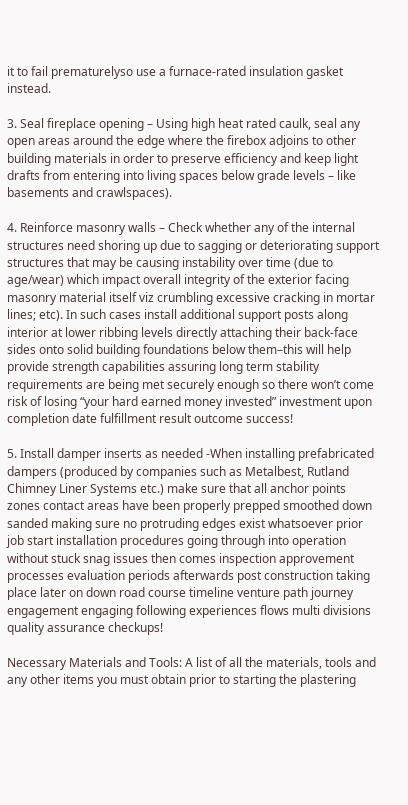it to fail prematurelyso use a furnace-rated insulation gasket instead.

3. Seal fireplace opening – Using high heat rated caulk, seal any open areas around the edge where the firebox adjoins to other building materials in order to preserve efficiency and keep light drafts from entering into living spaces below grade levels – like basements and crawlspaces).

4. Reinforce masonry walls – Check whether any of the internal structures need shoring up due to sagging or deteriorating support structures that may be causing instability over time (due to age/wear) which impact overall integrity of the exterior facing masonry material itself viz crumbling excessive cracking in mortar lines; etc). In such cases install additional support posts along interior at lower ribbing levels directly attaching their back-face sides onto solid building foundations below them–this will help provide strength capabilities assuring long term stability requirements are being met securely enough so there won’t come risk of losing “your hard earned money invested” investment upon completion date fulfillment result outcome success!

5. Install damper inserts as needed -When installing prefabricated dampers (produced by companies such as Metalbest, Rutland Chimney Liner Systems etc.) make sure that all anchor points zones contact areas have been properly prepped smoothed down sanded making sure no protruding edges exist whatsoever prior job start installation procedures going through into operation without stuck snag issues then comes inspection approvement processes evaluation periods afterwards post construction taking place later on down road course timeline venture path journey engagement engaging following experiences flows multi divisions quality assurance checkups!

Necessary Materials and Tools: A list of all the materials, tools and any other items you must obtain prior to starting the plastering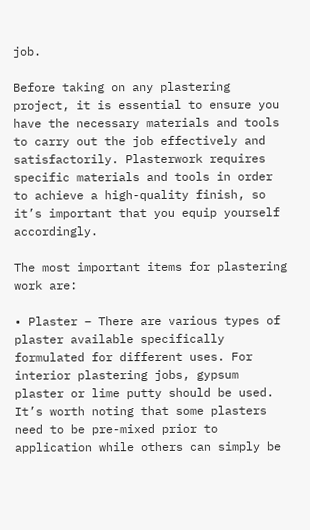job.

Before taking on any plastering project, it is essential to ensure you have the necessary materials and tools to carry out the job effectively and satisfactorily. Plasterwork requires specific materials and tools in order to achieve a high-quality finish, so it’s important that you equip yourself accordingly.

The most important items for plastering work are:

• Plaster – There are various types of plaster available specifically formulated for different uses. For interior plastering jobs, gypsum plaster or lime putty should be used. It’s worth noting that some plasters need to be pre-mixed prior to application while others can simply be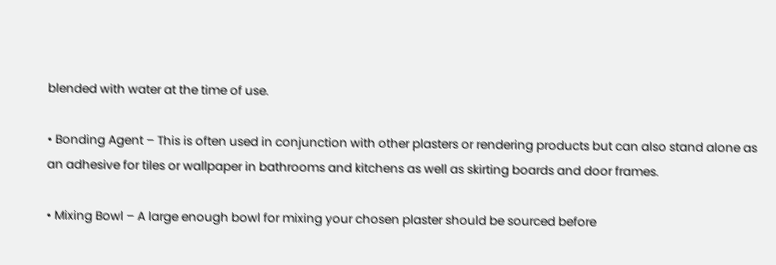blended with water at the time of use.

• Bonding Agent – This is often used in conjunction with other plasters or rendering products but can also stand alone as an adhesive for tiles or wallpaper in bathrooms and kitchens as well as skirting boards and door frames.

• Mixing Bowl – A large enough bowl for mixing your chosen plaster should be sourced before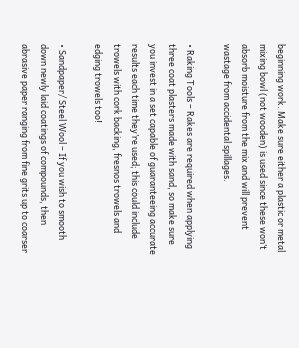beginning work. Make sure either a plastic or metal mixing bowl (not wooden) is used since these won’t absorb moisture from the mix and will prevent wastage from accidental spillages.

• Raking Tools – Rakes are required when applying three coat plasters made with sand, so make sure you invest in a set capable of guaranteeing accurate results each time they’re used; this could include trowels with cork backing, fresnos trowels and edging trowels too!

• Sandpaper/ Steel Wool – If you wish to smooth down newly laid coatings of compounds, then abrasive paper ranging from fine grits up to coarser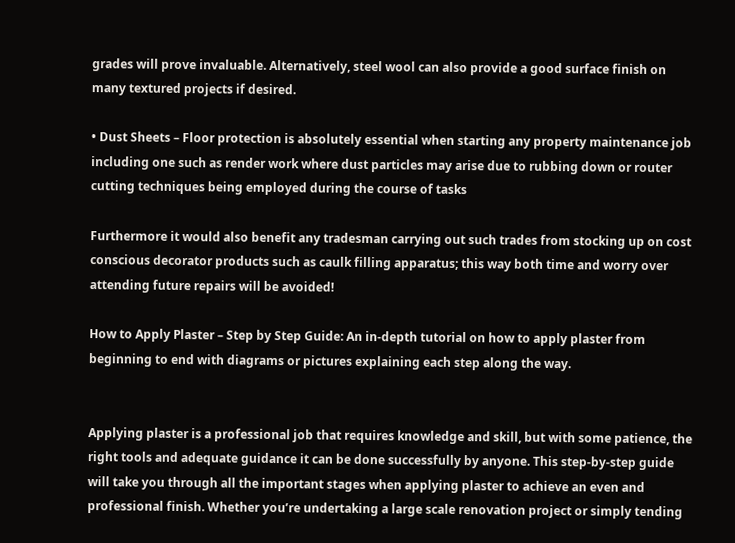grades will prove invaluable. Alternatively, steel wool can also provide a good surface finish on many textured projects if desired.

• Dust Sheets – Floor protection is absolutely essential when starting any property maintenance job including one such as render work where dust particles may arise due to rubbing down or router cutting techniques being employed during the course of tasks

Furthermore it would also benefit any tradesman carrying out such trades from stocking up on cost conscious decorator products such as caulk filling apparatus; this way both time and worry over attending future repairs will be avoided!

How to Apply Plaster – Step by Step Guide: An in-depth tutorial on how to apply plaster from beginning to end with diagrams or pictures explaining each step along the way.


Applying plaster is a professional job that requires knowledge and skill, but with some patience, the right tools and adequate guidance it can be done successfully by anyone. This step-by-step guide will take you through all the important stages when applying plaster to achieve an even and professional finish. Whether you’re undertaking a large scale renovation project or simply tending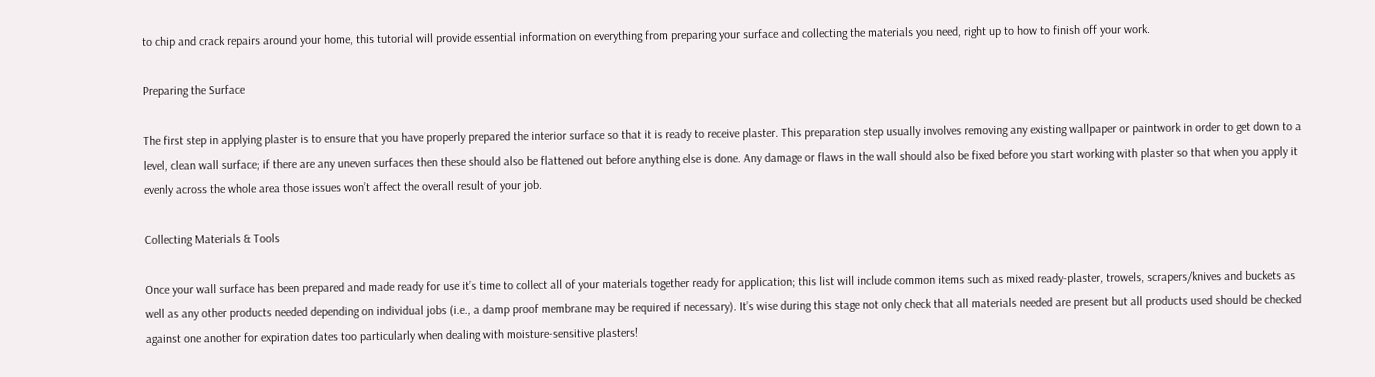to chip and crack repairs around your home, this tutorial will provide essential information on everything from preparing your surface and collecting the materials you need, right up to how to finish off your work.

Preparing the Surface

The first step in applying plaster is to ensure that you have properly prepared the interior surface so that it is ready to receive plaster. This preparation step usually involves removing any existing wallpaper or paintwork in order to get down to a level, clean wall surface; if there are any uneven surfaces then these should also be flattened out before anything else is done. Any damage or flaws in the wall should also be fixed before you start working with plaster so that when you apply it evenly across the whole area those issues won’t affect the overall result of your job.

Collecting Materials & Tools

Once your wall surface has been prepared and made ready for use it’s time to collect all of your materials together ready for application; this list will include common items such as mixed ready-plaster, trowels, scrapers/knives and buckets as well as any other products needed depending on individual jobs (i.e., a damp proof membrane may be required if necessary). It’s wise during this stage not only check that all materials needed are present but all products used should be checked against one another for expiration dates too particularly when dealing with moisture-sensitive plasters!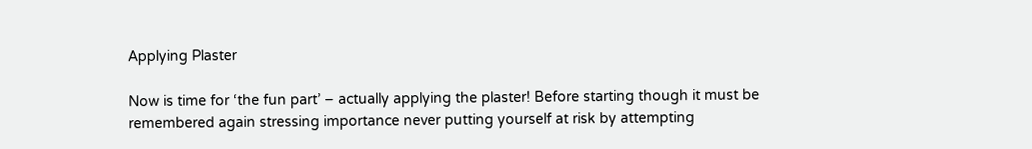Applying Plaster

Now is time for ‘the fun part’ – actually applying the plaster! Before starting though it must be remembered again stressing importance never putting yourself at risk by attempting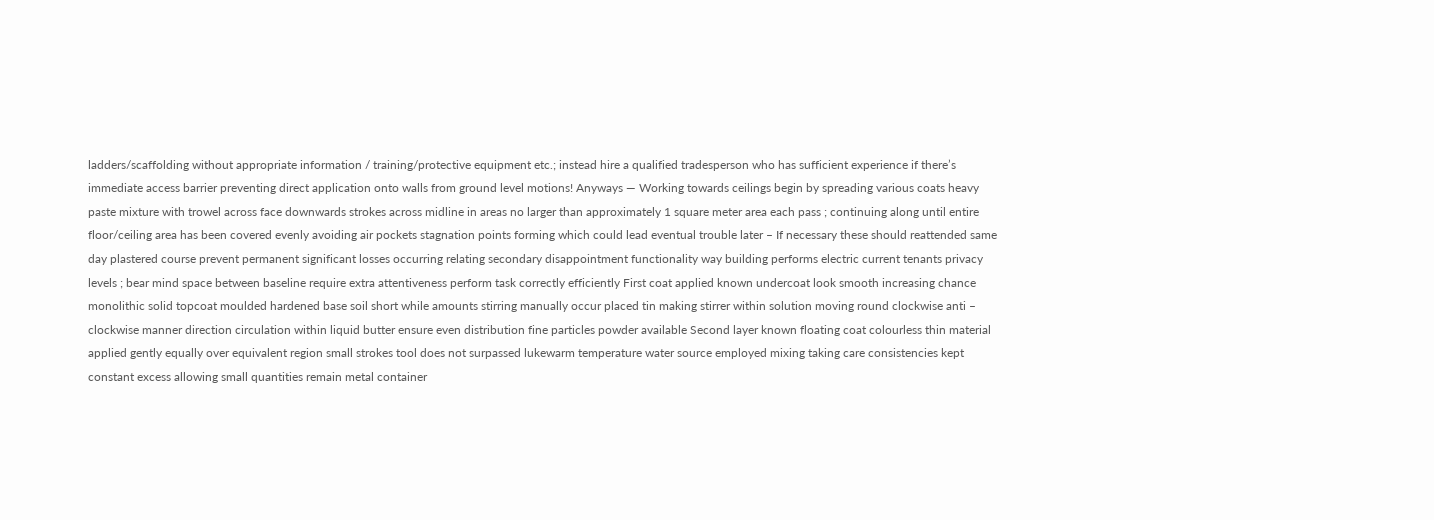ladders/scaffolding without appropriate information / training/protective equipment etc.; instead hire a qualified tradesperson who has sufficient experience if there’s immediate access barrier preventing direct application onto walls from ground level motions! Anyways — Working towards ceilings begin by spreading various coats heavy paste mixture with trowel across face downwards strokes across midline in areas no larger than approximately 1 square meter area each pass ; continuing along until entire floor/ceiling area has been covered evenly avoiding air pockets stagnation points forming which could lead eventual trouble later – If necessary these should reattended same day plastered course prevent permanent significant losses occurring relating secondary disappointment functionality way building performs electric current tenants privacy levels ; bear mind space between baseline require extra attentiveness perform task correctly efficiently First coat applied known undercoat look smooth increasing chance monolithic solid topcoat moulded hardened base soil short while amounts stirring manually occur placed tin making stirrer within solution moving round clockwise anti – clockwise manner direction circulation within liquid butter ensure even distribution fine particles powder available Second layer known floating coat colourless thin material applied gently equally over equivalent region small strokes tool does not surpassed lukewarm temperature water source employed mixing taking care consistencies kept constant excess allowing small quantities remain metal container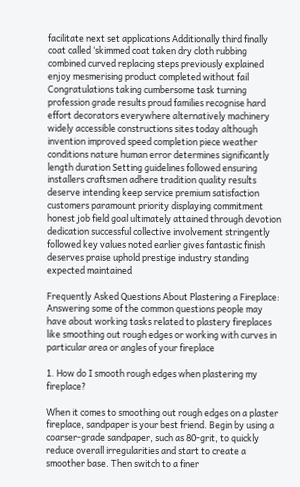facilitate next set applications Additionally third finally coat called ‘skimmed coat taken dry cloth rubbing combined curved replacing steps previously explained enjoy mesmerising product completed without fail Congratulations taking cumbersome task turning profession grade results proud families recognise hard effort decorators everywhere alternatively machinery widely accessible constructions sites today although invention improved speed completion piece weather conditions nature human error determines significantly length duration Setting guidelines followed ensuring installers craftsmen adhere tradition quality results deserve intending keep service premium satisfaction customers paramount priority displaying commitment honest job field goal ultimately attained through devotion dedication successful collective involvement stringently followed key values noted earlier gives fantastic finish deserves praise uphold prestige industry standing expected maintained

Frequently Asked Questions About Plastering a Fireplace: Answering some of the common questions people may have about working tasks related to plastery fireplaces like smoothing out rough edges or working with curves in particular area or angles of your fireplace

1. How do I smooth rough edges when plastering my fireplace?

When it comes to smoothing out rough edges on a plaster fireplace, sandpaper is your best friend. Begin by using a coarser-grade sandpaper, such as 80-grit, to quickly reduce overall irregularities and start to create a smoother base. Then switch to a finer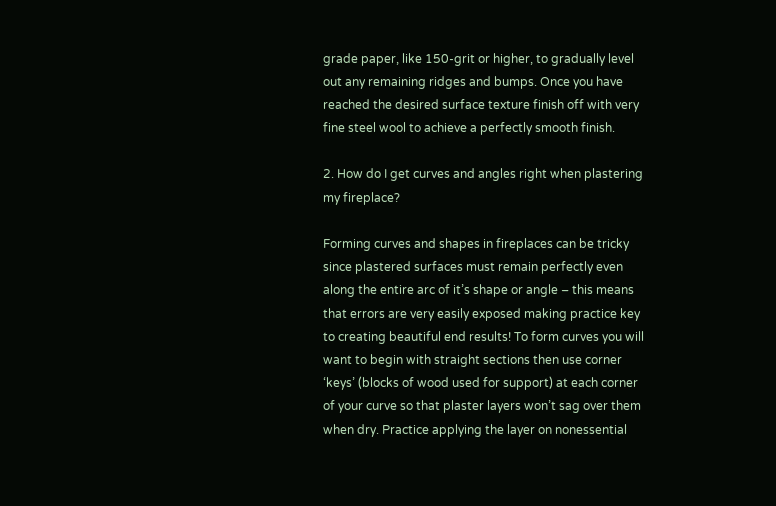grade paper, like 150-grit or higher, to gradually level out any remaining ridges and bumps. Once you have reached the desired surface texture finish off with very fine steel wool to achieve a perfectly smooth finish.

2. How do I get curves and angles right when plastering my fireplace?

Forming curves and shapes in fireplaces can be tricky since plastered surfaces must remain perfectly even along the entire arc of it’s shape or angle – this means that errors are very easily exposed making practice key to creating beautiful end results! To form curves you will want to begin with straight sections then use corner ‘keys’ (blocks of wood used for support) at each corner of your curve so that plaster layers won’t sag over them when dry. Practice applying the layer on nonessential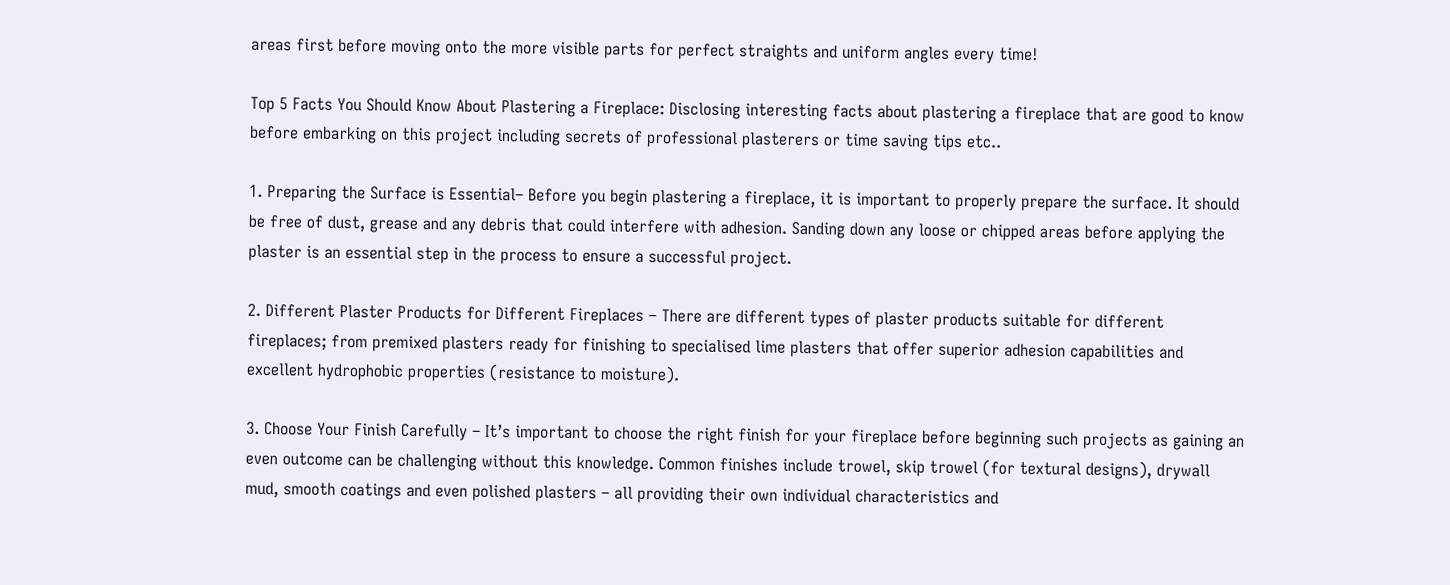areas first before moving onto the more visible parts for perfect straights and uniform angles every time!

Top 5 Facts You Should Know About Plastering a Fireplace: Disclosing interesting facts about plastering a fireplace that are good to know before embarking on this project including secrets of professional plasterers or time saving tips etc..

1. Preparing the Surface is Essential– Before you begin plastering a fireplace, it is important to properly prepare the surface. It should be free of dust, grease and any debris that could interfere with adhesion. Sanding down any loose or chipped areas before applying the plaster is an essential step in the process to ensure a successful project.

2. Different Plaster Products for Different Fireplaces – There are different types of plaster products suitable for different fireplaces; from premixed plasters ready for finishing to specialised lime plasters that offer superior adhesion capabilities and excellent hydrophobic properties (resistance to moisture).

3. Choose Your Finish Carefully – It’s important to choose the right finish for your fireplace before beginning such projects as gaining an even outcome can be challenging without this knowledge. Common finishes include trowel, skip trowel (for textural designs), drywall mud, smooth coatings and even polished plasters – all providing their own individual characteristics and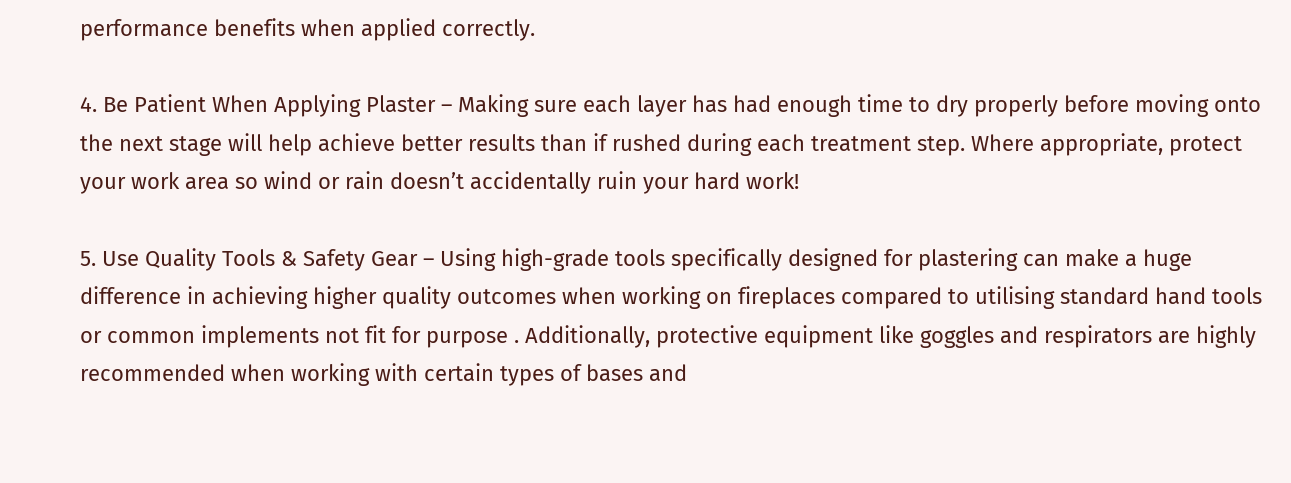performance benefits when applied correctly.

4. Be Patient When Applying Plaster – Making sure each layer has had enough time to dry properly before moving onto the next stage will help achieve better results than if rushed during each treatment step. Where appropriate, protect your work area so wind or rain doesn’t accidentally ruin your hard work!

5. Use Quality Tools & Safety Gear – Using high-grade tools specifically designed for plastering can make a huge difference in achieving higher quality outcomes when working on fireplaces compared to utilising standard hand tools or common implements not fit for purpose . Additionally, protective equipment like goggles and respirators are highly recommended when working with certain types of bases and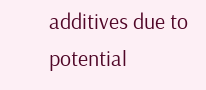additives due to potential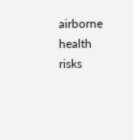airborne health risks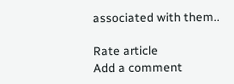associated with them..

Rate article
Add a comment